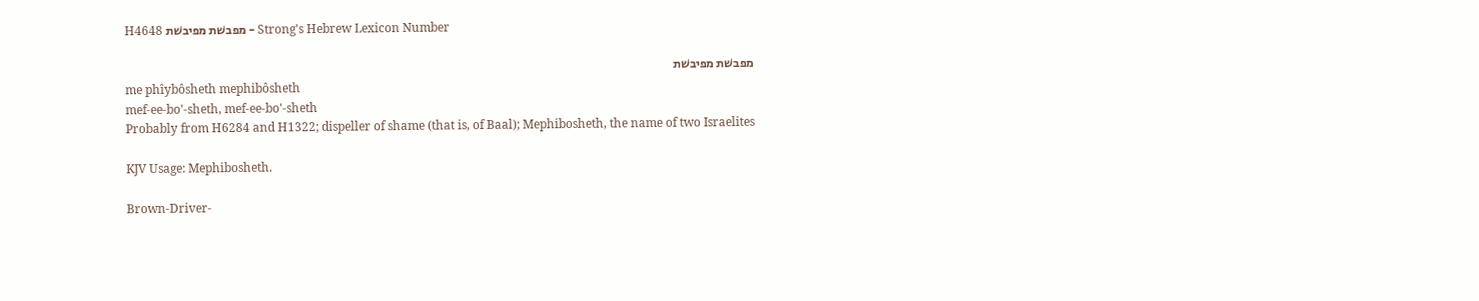H4648 מפבשׁת מפיבשׁת - Strong's Hebrew Lexicon Number

מפבשׁת מפיבשׁת
me phı̂ybôsheth mephibôsheth
mef-ee-bo'-sheth, mef-ee-bo'-sheth
Probably from H6284 and H1322; dispeller of shame (that is, of Baal); Mephibosheth, the name of two Israelites

KJV Usage: Mephibosheth.

Brown-Driver-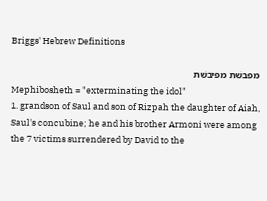Briggs' Hebrew Definitions

מפבשׁת מפיבשׁת
Mephibosheth = "exterminating the idol"
1. grandson of Saul and son of Rizpah the daughter of Aiah, Saul's concubine; he and his brother Armoni were among the 7 victims surrendered by David to the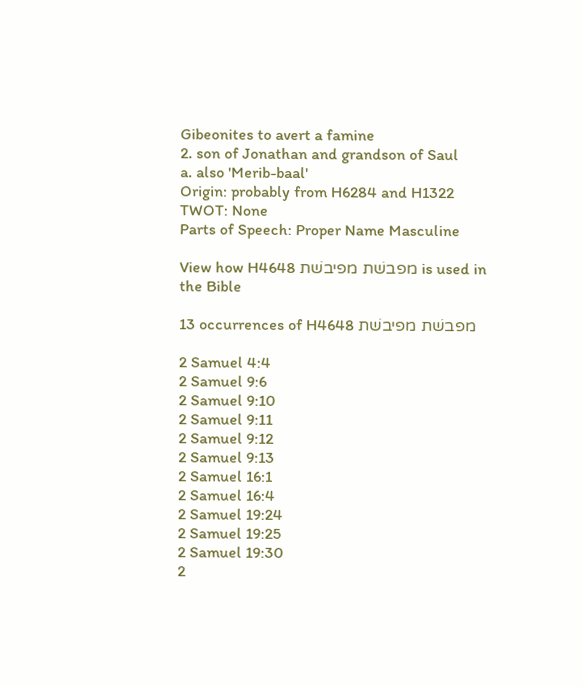Gibeonites to avert a famine
2. son of Jonathan and grandson of Saul
a. also 'Merib-baal'
Origin: probably from H6284 and H1322
TWOT: None
Parts of Speech: Proper Name Masculine

View how H4648 מפבשׁת מפיבשׁת is used in the Bible

13 occurrences of H4648 מפבשׁת מפיבשׁת

2 Samuel 4:4
2 Samuel 9:6
2 Samuel 9:10
2 Samuel 9:11
2 Samuel 9:12
2 Samuel 9:13
2 Samuel 16:1
2 Samuel 16:4
2 Samuel 19:24
2 Samuel 19:25
2 Samuel 19:30
2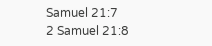Samuel 21:7
2 Samuel 21:8